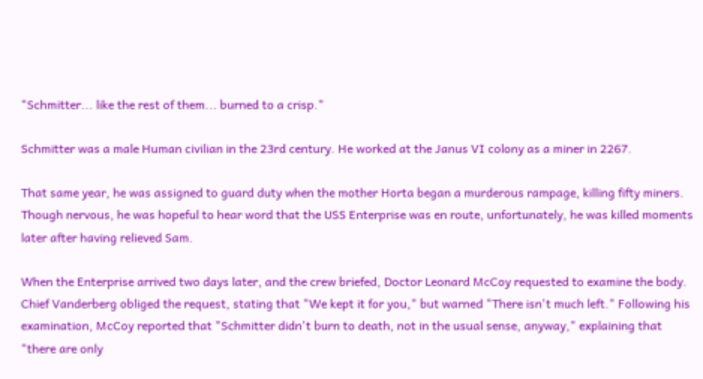"Schmitter... like the rest of them... burned to a crisp."

Schmitter was a male Human civilian in the 23rd century. He worked at the Janus VI colony as a miner in 2267.

That same year, he was assigned to guard duty when the mother Horta began a murderous rampage, killing fifty miners. Though nervous, he was hopeful to hear word that the USS Enterprise was en route, unfortunately, he was killed moments later after having relieved Sam.

When the Enterprise arrived two days later, and the crew briefed, Doctor Leonard McCoy requested to examine the body. Chief Vanderberg obliged the request, stating that "We kept it for you," but warned "There isn't much left." Following his examination, McCoy reported that "Schmitter didn't burn to death, not in the usual sense, anyway," explaining that "there are only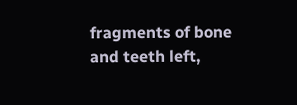fragments of bone and teeth left,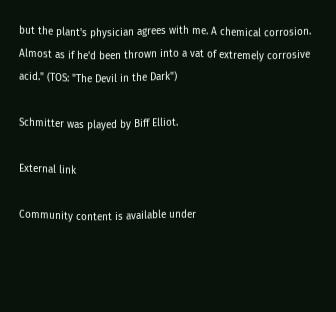but the plant's physician agrees with me. A chemical corrosion. Almost as if he'd been thrown into a vat of extremely corrosive acid." (TOS: "The Devil in the Dark")

Schmitter was played by Biff Elliot.

External link

Community content is available under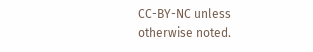CC-BY-NC unless otherwise noted.